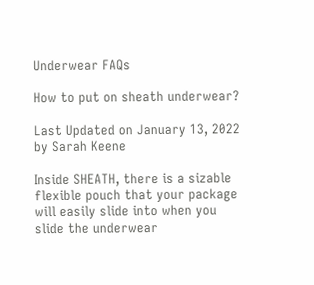Underwear FAQs

How to put on sheath underwear?

Last Updated on January 13, 2022 by Sarah Keene

Inside SHEATH, there is a sizable flexible pouch that your package will easily slide into when you slide the underwear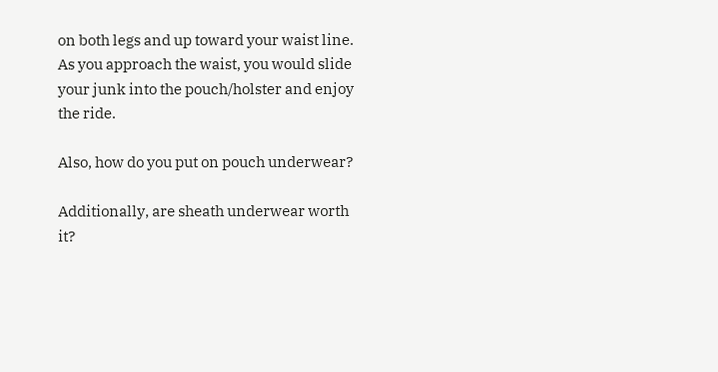on both legs and up toward your waist line. As you approach the waist, you would slide your junk into the pouch/holster and enjoy the ride.

Also, how do you put on pouch underwear?

Additionally, are sheath underwear worth it?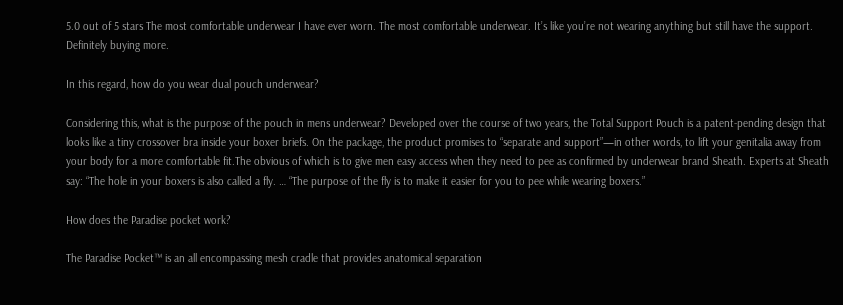5.0 out of 5 stars The most comfortable underwear I have ever worn. The most comfortable underwear. It’s like you’re not wearing anything but still have the support. Definitely buying more.

In this regard, how do you wear dual pouch underwear?

Considering this, what is the purpose of the pouch in mens underwear? Developed over the course of two years, the Total Support Pouch is a patent-pending design that looks like a tiny crossover bra inside your boxer briefs. On the package, the product promises to “separate and support”—in other words, to lift your genitalia away from your body for a more comfortable fit.The obvious of which is to give men easy access when they need to pee as confirmed by underwear brand Sheath. Experts at Sheath say: “The hole in your boxers is also called a fly. … “The purpose of the fly is to make it easier for you to pee while wearing boxers.”

How does the Paradise pocket work?

The Paradise Pocket™ is an all encompassing mesh cradle that provides anatomical separation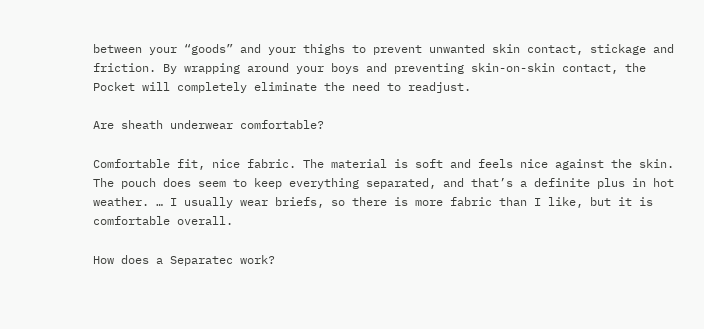between your “goods” and your thighs to prevent unwanted skin contact, stickage and friction. By wrapping around your boys and preventing skin-on-skin contact, the Pocket will completely eliminate the need to readjust.

Are sheath underwear comfortable?

Comfortable fit, nice fabric. The material is soft and feels nice against the skin. The pouch does seem to keep everything separated, and that’s a definite plus in hot weather. … I usually wear briefs, so there is more fabric than I like, but it is comfortable overall.

How does a Separatec work?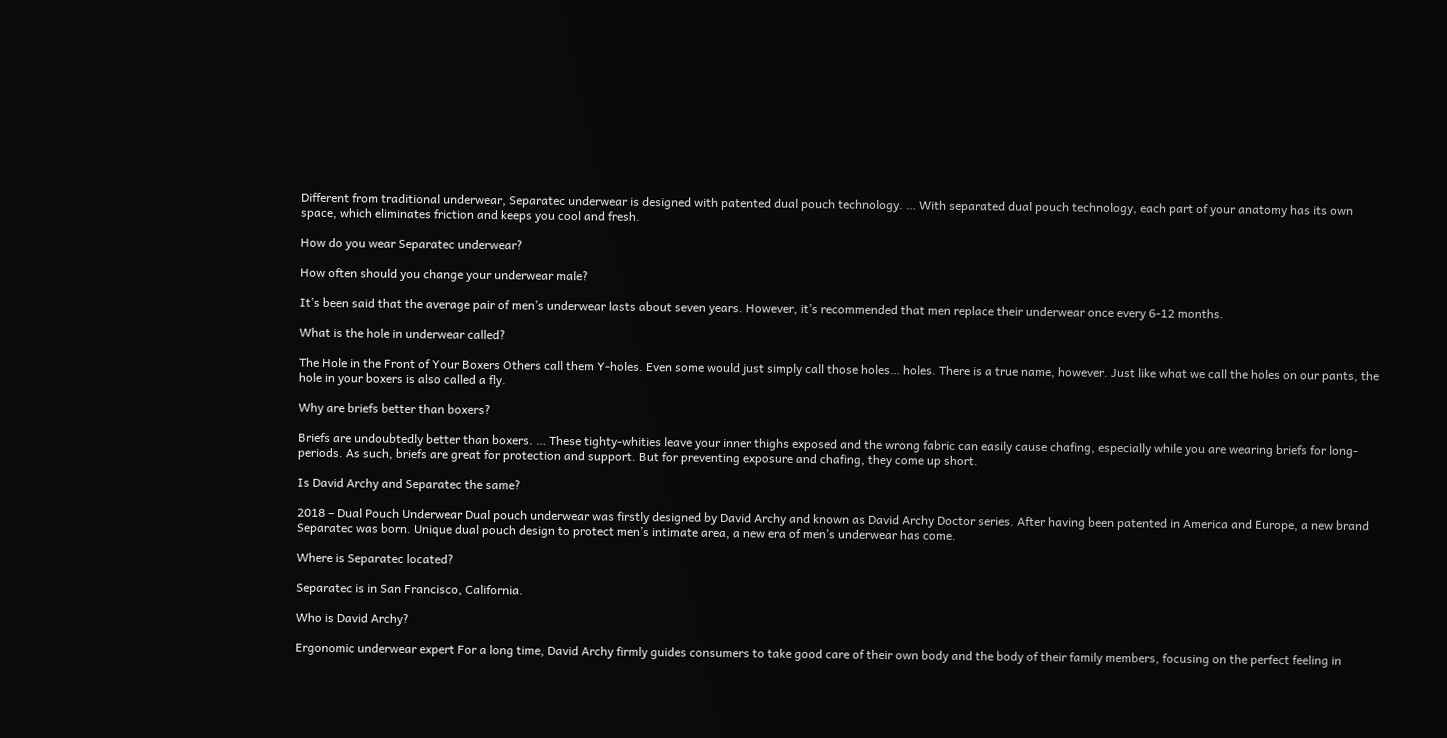Different from traditional underwear, Separatec underwear is designed with patented dual pouch technology. … With separated dual pouch technology, each part of your anatomy has its own space, which eliminates friction and keeps you cool and fresh.

How do you wear Separatec underwear?

How often should you change your underwear male?

It’s been said that the average pair of men’s underwear lasts about seven years. However, it’s recommended that men replace their underwear once every 6-12 months.

What is the hole in underwear called?

The Hole in the Front of Your Boxers Others call them Y-holes. Even some would just simply call those holes… holes. There is a true name, however. Just like what we call the holes on our pants, the hole in your boxers is also called a fly.

Why are briefs better than boxers?

Briefs are undoubtedly better than boxers. … These tighty-whities leave your inner thighs exposed and the wrong fabric can easily cause chafing, especially while you are wearing briefs for long-periods. As such, briefs are great for protection and support. But for preventing exposure and chafing, they come up short.

Is David Archy and Separatec the same?

2018 – Dual Pouch Underwear Dual pouch underwear was firstly designed by David Archy and known as David Archy Doctor series. After having been patented in America and Europe, a new brand Separatec was born. Unique dual pouch design to protect men’s intimate area, a new era of men’s underwear has come.

Where is Separatec located?

Separatec is in San Francisco, California.

Who is David Archy?

Ergonomic underwear expert For a long time, David Archy firmly guides consumers to take good care of their own body and the body of their family members, focusing on the perfect feeling in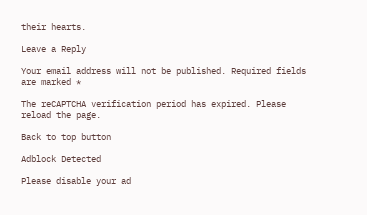their hearts.

Leave a Reply

Your email address will not be published. Required fields are marked *

The reCAPTCHA verification period has expired. Please reload the page.

Back to top button

Adblock Detected

Please disable your ad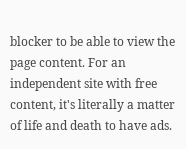blocker to be able to view the page content. For an independent site with free content, it's literally a matter of life and death to have ads.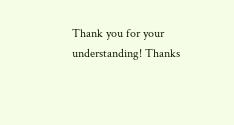Thank you for your understanding! Thanks